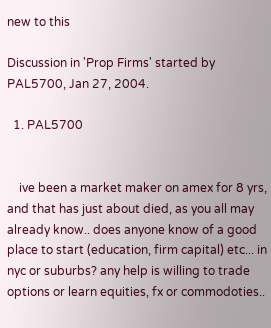new to this

Discussion in 'Prop Firms' started by PAL5700, Jan 27, 2004.

  1. PAL5700


    ive been a market maker on amex for 8 yrs, and that has just about died, as you all may already know.. does anyone know of a good place to start (education, firm capital) etc... in nyc or suburbs? any help is willing to trade options or learn equities, fx or commodoties..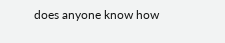does anyone know how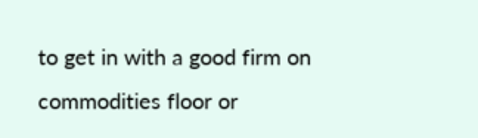to get in with a good firm on commodities floor or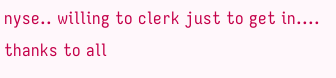nyse.. willing to clerk just to get in.... thanks to all